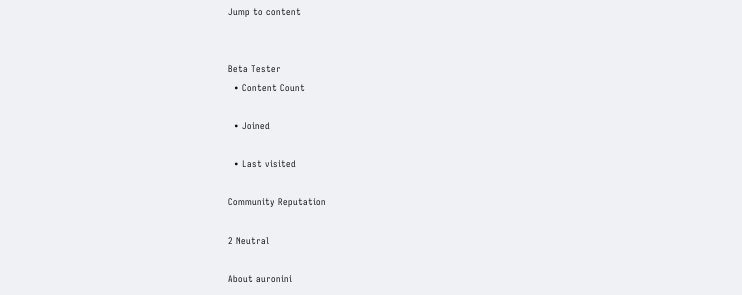Jump to content


Beta Tester
  • Content Count

  • Joined

  • Last visited

Community Reputation

2 Neutral

About auronini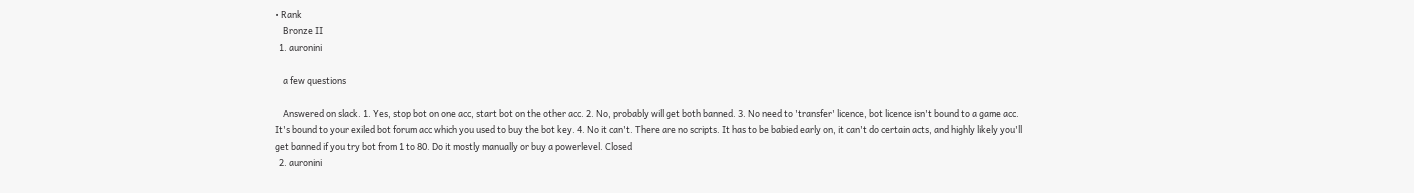• Rank
    Bronze II
  1. auronini

    a few questions

    Answered on slack. 1. Yes, stop bot on one acc, start bot on the other acc. 2. No, probably will get both banned. 3. No need to 'transfer' licence, bot licence isn't bound to a game acc. It's bound to your exiled bot forum acc which you used to buy the bot key. 4. No it can't. There are no scripts. It has to be babied early on, it can't do certain acts, and highly likely you'll get banned if you try bot from 1 to 80. Do it mostly manually or buy a powerlevel. Closed
  2. auronini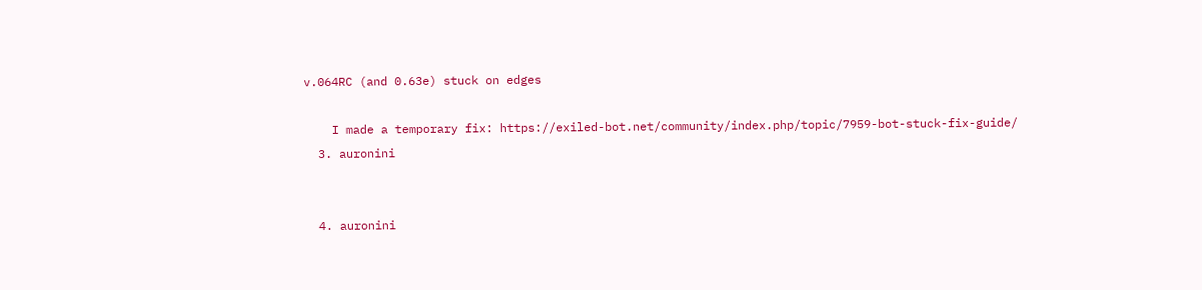v.064RC (and 0.63e) stuck on edges

    I made a temporary fix: https://exiled-bot.net/community/index.php/topic/7959-bot-stuck-fix-guide/
  3. auronini


  4. auronini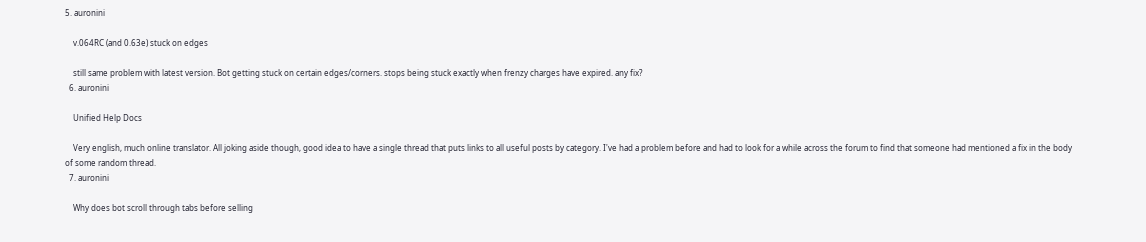5. auronini

    v.064RC (and 0.63e) stuck on edges

    still same problem with latest version. Bot getting stuck on certain edges/corners. stops being stuck exactly when frenzy charges have expired. any fix?
  6. auronini

    Unified Help Docs

    Very english, much online translator. All joking aside though, good idea to have a single thread that puts links to all useful posts by category. I've had a problem before and had to look for a while across the forum to find that someone had mentioned a fix in the body of some random thread.
  7. auronini

    Why does bot scroll through tabs before selling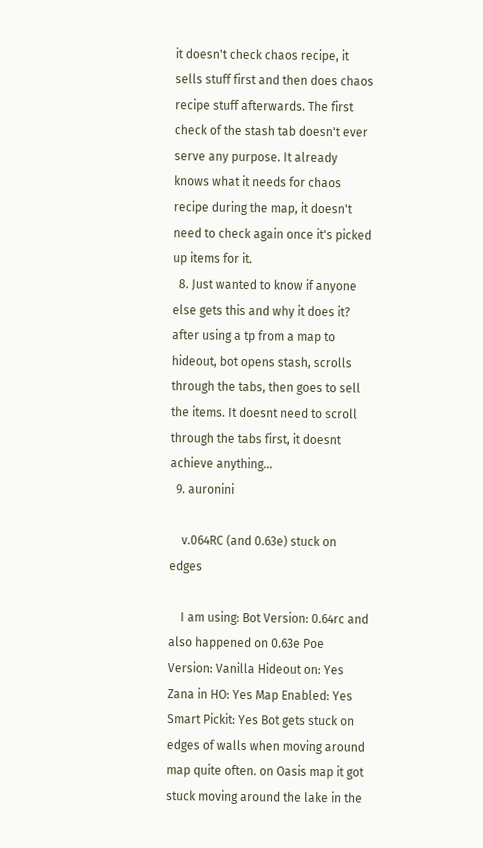it doesn't check chaos recipe, it sells stuff first and then does chaos recipe stuff afterwards. The first check of the stash tab doesn't ever serve any purpose. It already knows what it needs for chaos recipe during the map, it doesn't need to check again once it's picked up items for it.
  8. Just wanted to know if anyone else gets this and why it does it? after using a tp from a map to hideout, bot opens stash, scrolls through the tabs, then goes to sell the items. It doesnt need to scroll through the tabs first, it doesnt achieve anything...
  9. auronini

    v.064RC (and 0.63e) stuck on edges

    I am using: Bot Version: 0.64rc and also happened on 0.63e Poe Version: Vanilla Hideout on: Yes Zana in HO: Yes Map Enabled: Yes Smart Pickit: Yes Bot gets stuck on edges of walls when moving around map quite often. on Oasis map it got stuck moving around the lake in the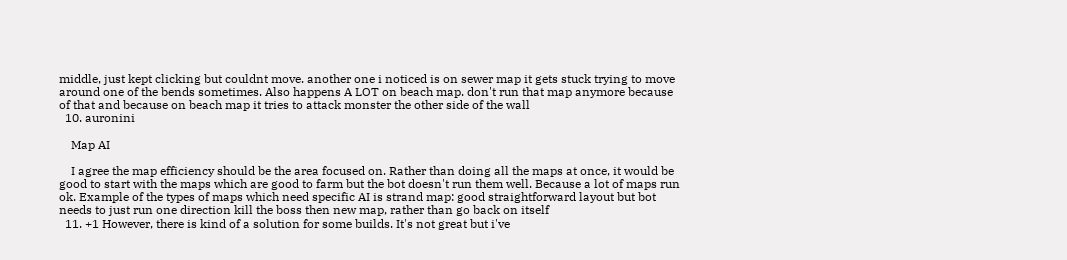middle, just kept clicking but couldnt move. another one i noticed is on sewer map it gets stuck trying to move around one of the bends sometimes. Also happens A LOT on beach map. don't run that map anymore because of that and because on beach map it tries to attack monster the other side of the wall
  10. auronini

    Map AI

    I agree the map efficiency should be the area focused on. Rather than doing all the maps at once, it would be good to start with the maps which are good to farm but the bot doesn't run them well. Because a lot of maps run ok. Example of the types of maps which need specific AI is strand map: good straightforward layout but bot needs to just run one direction kill the boss then new map, rather than go back on itself
  11. +1 However, there is kind of a solution for some builds. It's not great but i've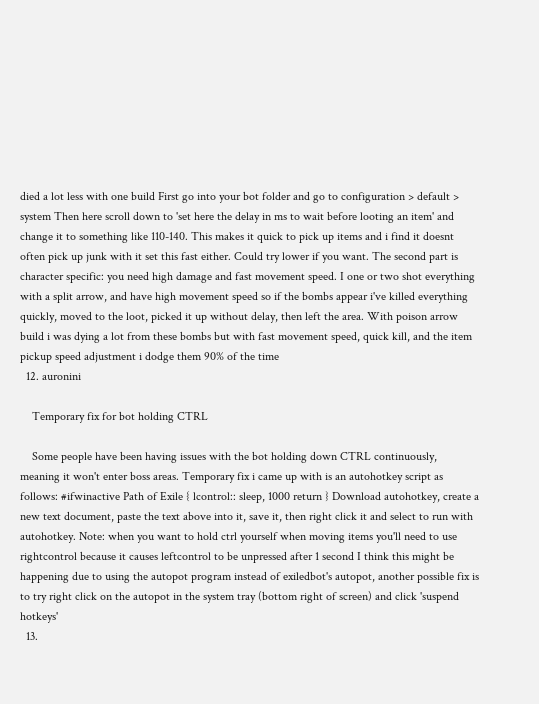died a lot less with one build First go into your bot folder and go to configuration > default > system Then here scroll down to 'set here the delay in ms to wait before looting an item' and change it to something like 110-140. This makes it quick to pick up items and i find it doesnt often pick up junk with it set this fast either. Could try lower if you want. The second part is character specific: you need high damage and fast movement speed. I one or two shot everything with a split arrow, and have high movement speed so if the bombs appear i've killed everything quickly, moved to the loot, picked it up without delay, then left the area. With poison arrow build i was dying a lot from these bombs but with fast movement speed, quick kill, and the item pickup speed adjustment i dodge them 90% of the time
  12. auronini

    Temporary fix for bot holding CTRL

    Some people have been having issues with the bot holding down CTRL continuously, meaning it won't enter boss areas. Temporary fix i came up with is an autohotkey script as follows: #ifwinactive Path of Exile { lcontrol:: sleep, 1000 return } Download autohotkey, create a new text document, paste the text above into it, save it, then right click it and select to run with autohotkey. Note: when you want to hold ctrl yourself when moving items you'll need to use rightcontrol because it causes leftcontrol to be unpressed after 1 second I think this might be happening due to using the autopot program instead of exiledbot's autopot, another possible fix is to try right click on the autopot in the system tray (bottom right of screen) and click 'suspend hotkeys'
  13.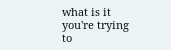what is it you're trying to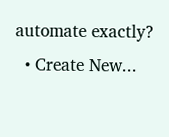automate exactly?
  • Create New...